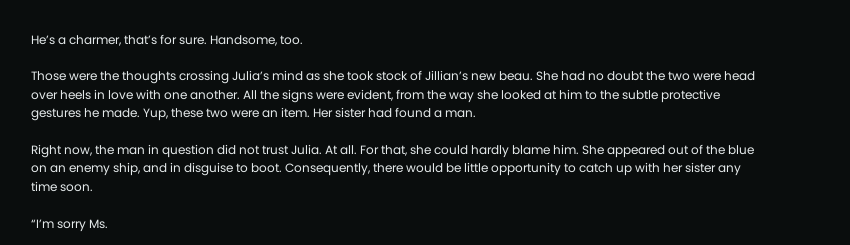He’s a charmer, that’s for sure. Handsome, too.

Those were the thoughts crossing Julia’s mind as she took stock of Jillian’s new beau. She had no doubt the two were head over heels in love with one another. All the signs were evident, from the way she looked at him to the subtle protective gestures he made. Yup, these two were an item. Her sister had found a man.

Right now, the man in question did not trust Julia. At all. For that, she could hardly blame him. She appeared out of the blue on an enemy ship, and in disguise to boot. Consequently, there would be little opportunity to catch up with her sister any time soon.

“I’m sorry Ms.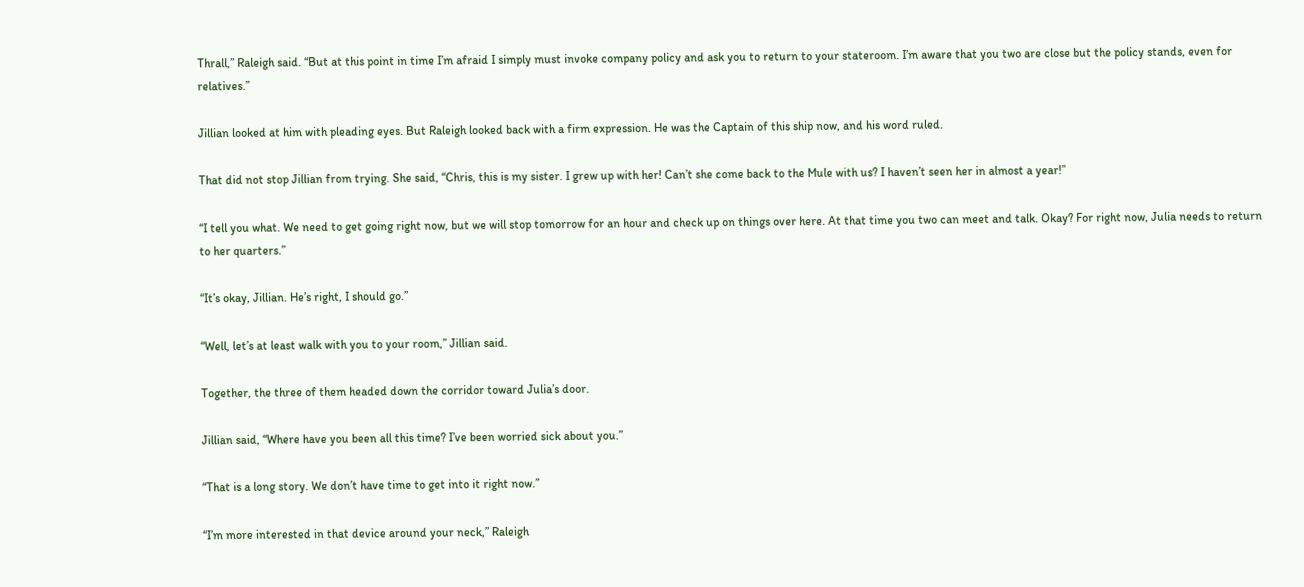Thrall,” Raleigh said. “But at this point in time I’m afraid I simply must invoke company policy and ask you to return to your stateroom. I’m aware that you two are close but the policy stands, even for relatives.”

Jillian looked at him with pleading eyes. But Raleigh looked back with a firm expression. He was the Captain of this ship now, and his word ruled.

That did not stop Jillian from trying. She said, “Chris, this is my sister. I grew up with her! Can’t she come back to the Mule with us? I haven’t seen her in almost a year!”

“I tell you what. We need to get going right now, but we will stop tomorrow for an hour and check up on things over here. At that time you two can meet and talk. Okay? For right now, Julia needs to return to her quarters.”

“It’s okay, Jillian. He’s right, I should go.”

“Well, let’s at least walk with you to your room,” Jillian said.

Together, the three of them headed down the corridor toward Julia’s door.

Jillian said, “Where have you been all this time? I’ve been worried sick about you.”

“That is a long story. We don’t have time to get into it right now.”

“I’m more interested in that device around your neck,” Raleigh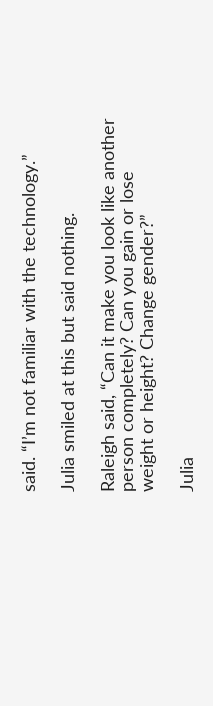said. “I’m not familiar with the technology.”

Julia smiled at this but said nothing.

Raleigh said, “Can it make you look like another person completely? Can you gain or lose weight or height? Change gender?”

Julia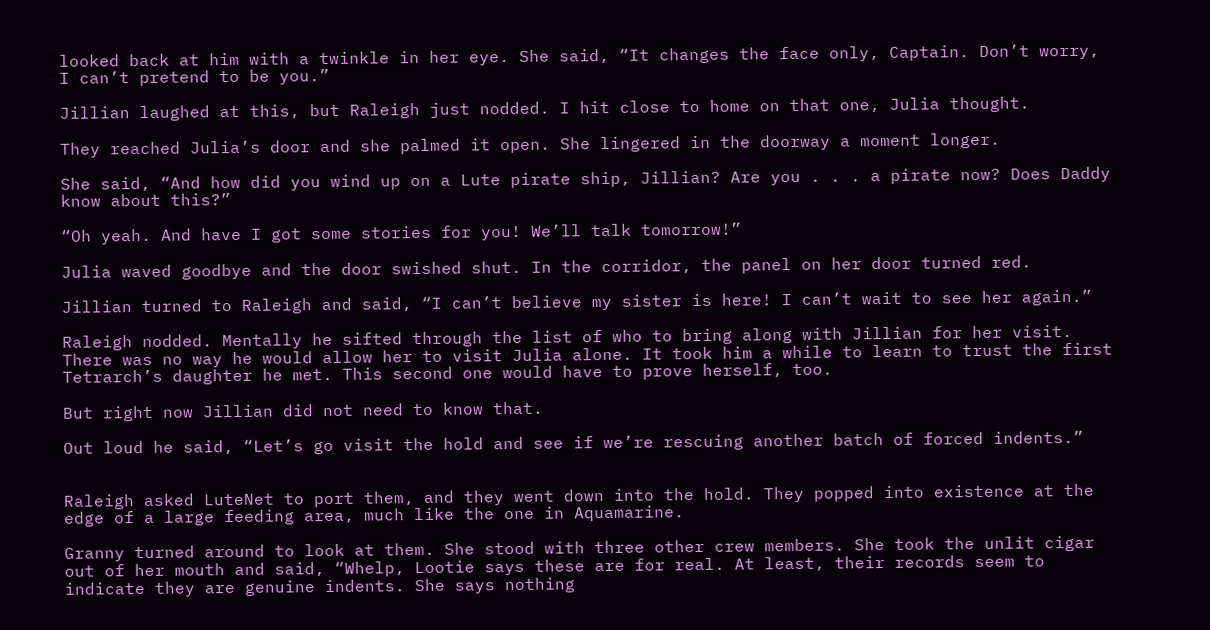looked back at him with a twinkle in her eye. She said, “It changes the face only, Captain. Don’t worry, I can’t pretend to be you.”

Jillian laughed at this, but Raleigh just nodded. I hit close to home on that one, Julia thought.

They reached Julia’s door and she palmed it open. She lingered in the doorway a moment longer.

She said, “And how did you wind up on a Lute pirate ship, Jillian? Are you . . . a pirate now? Does Daddy know about this?”

“Oh yeah. And have I got some stories for you! We’ll talk tomorrow!”

Julia waved goodbye and the door swished shut. In the corridor, the panel on her door turned red.

Jillian turned to Raleigh and said, “I can’t believe my sister is here! I can’t wait to see her again.”

Raleigh nodded. Mentally he sifted through the list of who to bring along with Jillian for her visit. There was no way he would allow her to visit Julia alone. It took him a while to learn to trust the first Tetrarch’s daughter he met. This second one would have to prove herself, too.

But right now Jillian did not need to know that.

Out loud he said, “Let’s go visit the hold and see if we’re rescuing another batch of forced indents.”


Raleigh asked LuteNet to port them, and they went down into the hold. They popped into existence at the edge of a large feeding area, much like the one in Aquamarine.

Granny turned around to look at them. She stood with three other crew members. She took the unlit cigar out of her mouth and said, “Whelp, Lootie says these are for real. At least, their records seem to indicate they are genuine indents. She says nothing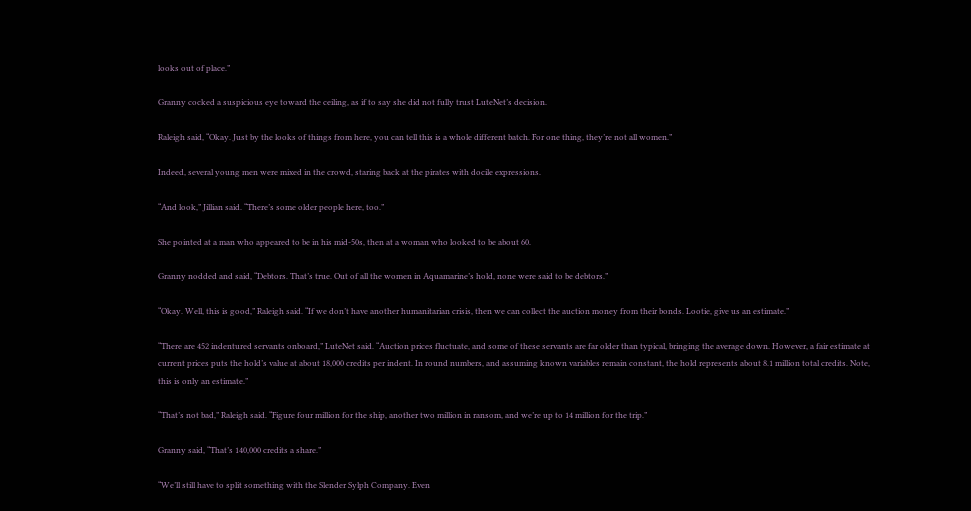looks out of place.”

Granny cocked a suspicious eye toward the ceiling, as if to say she did not fully trust LuteNet’s decision.

Raleigh said, “Okay. Just by the looks of things from here, you can tell this is a whole different batch. For one thing, they’re not all women.”

Indeed, several young men were mixed in the crowd, staring back at the pirates with docile expressions.

“And look,” Jillian said. “There’s some older people here, too.”

She pointed at a man who appeared to be in his mid-50s, then at a woman who looked to be about 60.

Granny nodded and said, “Debtors. That’s true. Out of all the women in Aquamarine’s hold, none were said to be debtors.”

“Okay. Well, this is good,” Raleigh said. “If we don’t have another humanitarian crisis, then we can collect the auction money from their bonds. Lootie, give us an estimate.”

“There are 452 indentured servants onboard,” LuteNet said. “Auction prices fluctuate, and some of these servants are far older than typical, bringing the average down. However, a fair estimate at current prices puts the hold’s value at about 18,000 credits per indent. In round numbers, and assuming known variables remain constant, the hold represents about 8.1 million total credits. Note, this is only an estimate.”

“That’s not bad,” Raleigh said. “Figure four million for the ship, another two million in ransom, and we’re up to 14 million for the trip.”

Granny said, “That’s 140,000 credits a share.”

“We’ll still have to split something with the Slender Sylph Company. Even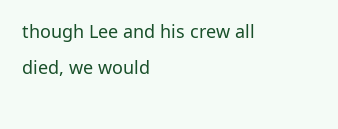though Lee and his crew all died, we would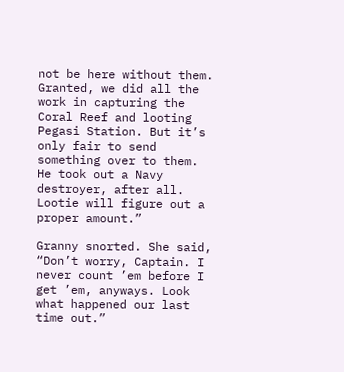not be here without them. Granted, we did all the work in capturing the Coral Reef and looting Pegasi Station. But it’s only fair to send something over to them. He took out a Navy destroyer, after all. Lootie will figure out a proper amount.”

Granny snorted. She said, “Don’t worry, Captain. I never count ’em before I get ’em, anyways. Look what happened our last time out.”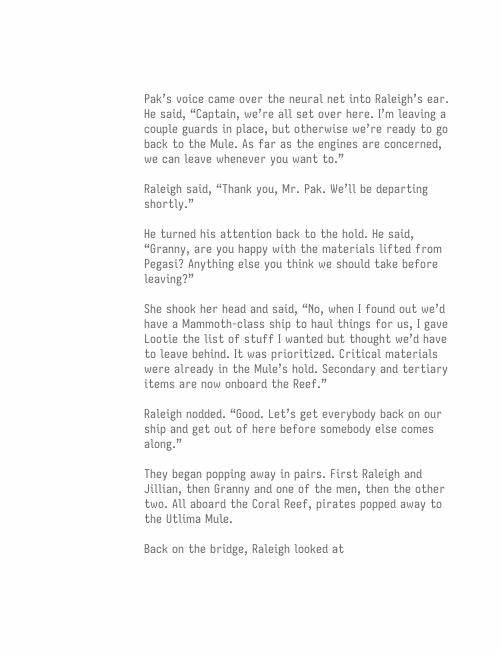Pak’s voice came over the neural net into Raleigh’s ear. He said, “Captain, we’re all set over here. I’m leaving a couple guards in place, but otherwise we’re ready to go back to the Mule. As far as the engines are concerned, we can leave whenever you want to.”

Raleigh said, “Thank you, Mr. Pak. We’ll be departing shortly.”

He turned his attention back to the hold. He said, “Granny, are you happy with the materials lifted from Pegasi? Anything else you think we should take before leaving?”

She shook her head and said, “No, when I found out we’d have a Mammoth-class ship to haul things for us, I gave Lootie the list of stuff I wanted but thought we’d have to leave behind. It was prioritized. Critical materials were already in the Mule’s hold. Secondary and tertiary items are now onboard the Reef.”

Raleigh nodded. “Good. Let’s get everybody back on our ship and get out of here before somebody else comes along.”

They began popping away in pairs. First Raleigh and Jillian, then Granny and one of the men, then the other two. All aboard the Coral Reef, pirates popped away to the Utlima Mule.

Back on the bridge, Raleigh looked at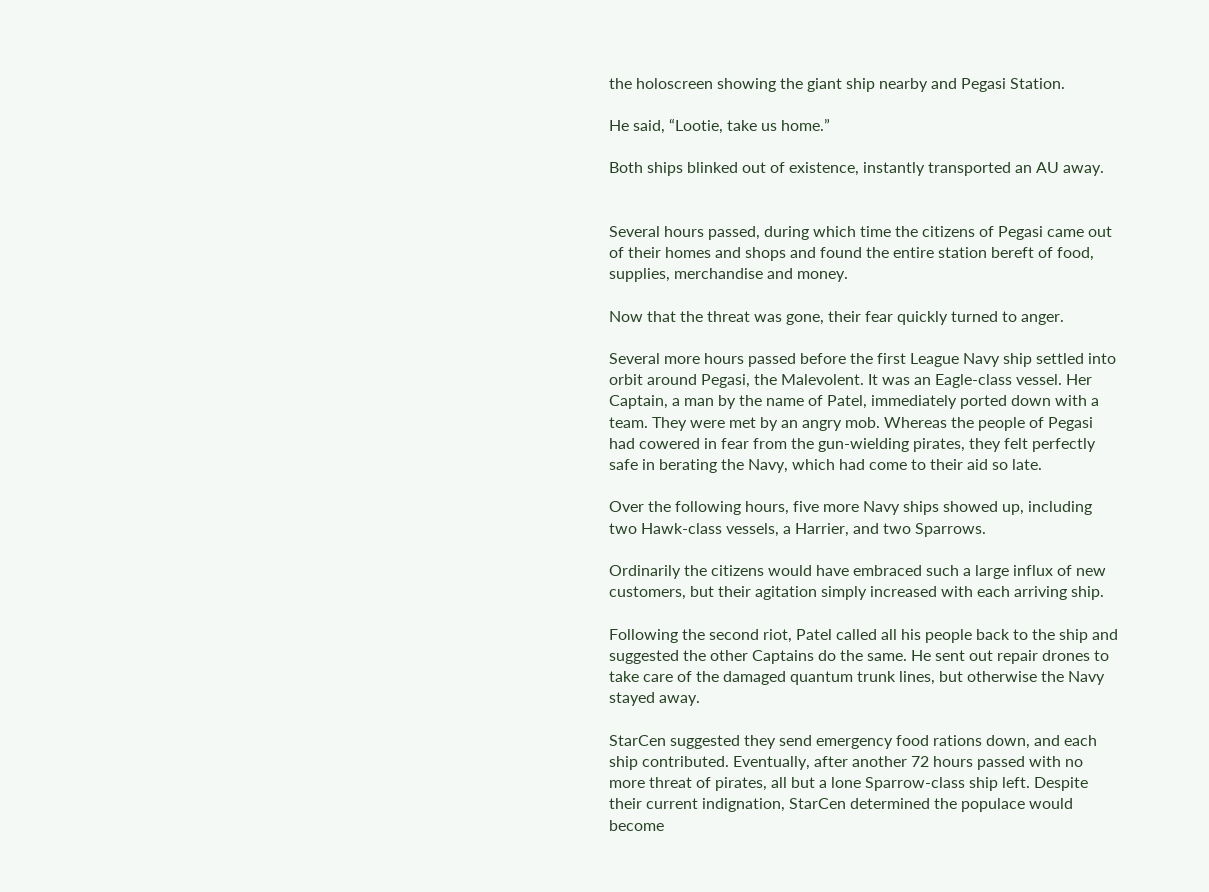the holoscreen showing the giant ship nearby and Pegasi Station.

He said, “Lootie, take us home.”

Both ships blinked out of existence, instantly transported an AU away.


Several hours passed, during which time the citizens of Pegasi came out of their homes and shops and found the entire station bereft of food, supplies, merchandise and money.

Now that the threat was gone, their fear quickly turned to anger.

Several more hours passed before the first League Navy ship settled into orbit around Pegasi, the Malevolent. It was an Eagle-class vessel. Her Captain, a man by the name of Patel, immediately ported down with a team. They were met by an angry mob. Whereas the people of Pegasi had cowered in fear from the gun-wielding pirates, they felt perfectly safe in berating the Navy, which had come to their aid so late.

Over the following hours, five more Navy ships showed up, including two Hawk-class vessels, a Harrier, and two Sparrows.

Ordinarily the citizens would have embraced such a large influx of new customers, but their agitation simply increased with each arriving ship.

Following the second riot, Patel called all his people back to the ship and suggested the other Captains do the same. He sent out repair drones to take care of the damaged quantum trunk lines, but otherwise the Navy stayed away.

StarCen suggested they send emergency food rations down, and each ship contributed. Eventually, after another 72 hours passed with no more threat of pirates, all but a lone Sparrow-class ship left. Despite their current indignation, StarCen determined the populace would become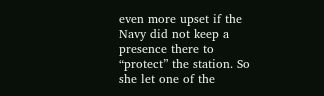even more upset if the Navy did not keep a presence there to “protect” the station. So she let one of the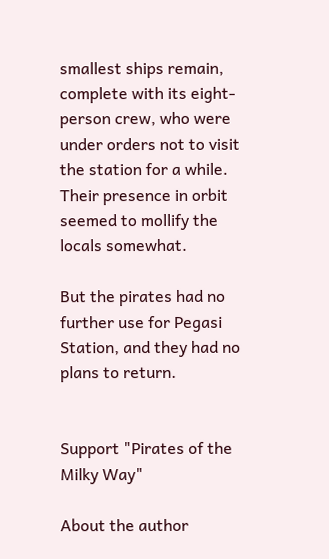smallest ships remain, complete with its eight-person crew, who were under orders not to visit the station for a while. Their presence in orbit seemed to mollify the locals somewhat.

But the pirates had no further use for Pegasi Station, and they had no plans to return.


Support "Pirates of the Milky Way"

About the author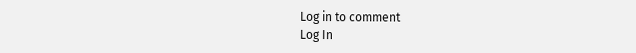Log in to comment
Log In